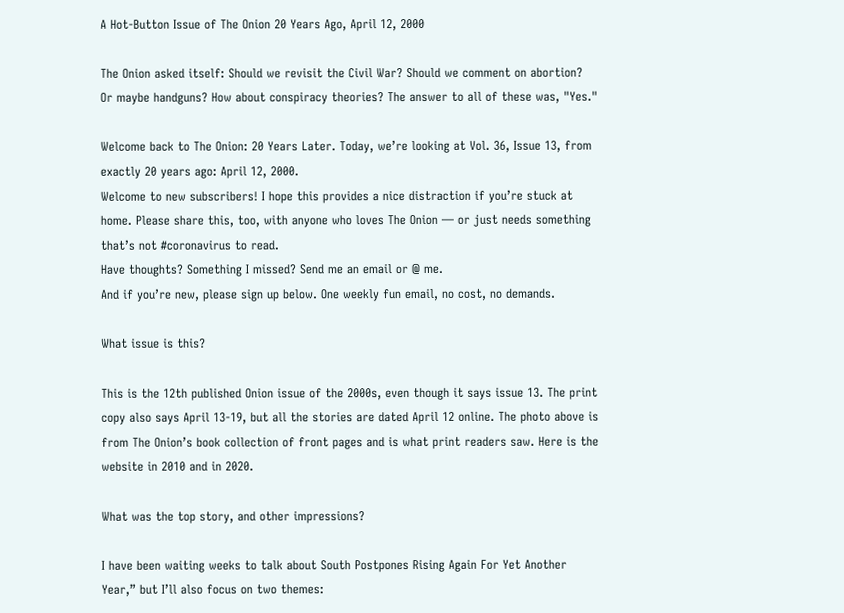A Hot-Button Issue of The Onion 20 Years Ago, April 12, 2000

The Onion asked itself: Should we revisit the Civil War? Should we comment on abortion? Or maybe handguns? How about conspiracy theories? The answer to all of these was, "Yes."

Welcome back to The Onion: 20 Years Later. Today, we’re looking at Vol. 36, Issue 13, from exactly 20 years ago: April 12, 2000.
Welcome to new subscribers! I hope this provides a nice distraction if you’re stuck at home. Please share this, too, with anyone who loves The Onion — or just needs something that’s not #coronavirus to read.
Have thoughts? Something I missed? Send me an email or @ me.
And if you’re new, please sign up below. One weekly fun email, no cost, no demands.

What issue is this?

This is the 12th published Onion issue of the 2000s, even though it says issue 13. The print copy also says April 13-19, but all the stories are dated April 12 online. The photo above is from The Onion’s book collection of front pages and is what print readers saw. Here is the website in 2010 and in 2020.

What was the top story, and other impressions?

I have been waiting weeks to talk about South Postpones Rising Again For Yet Another Year,” but I’ll also focus on two themes: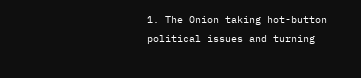1. The Onion taking hot-button political issues and turning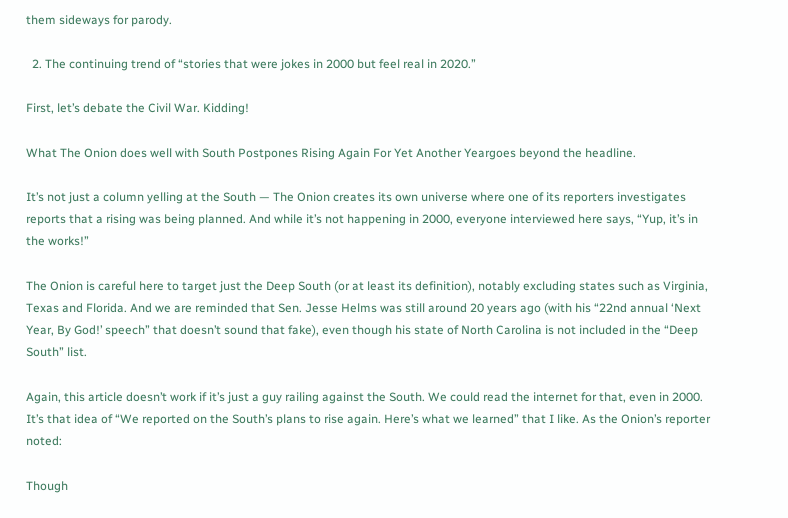them sideways for parody.

  2. The continuing trend of “stories that were jokes in 2000 but feel real in 2020.”

First, let’s debate the Civil War. Kidding!

What The Onion does well with South Postpones Rising Again For Yet Another Yeargoes beyond the headline.

It’s not just a column yelling at the South — The Onion creates its own universe where one of its reporters investigates reports that a rising was being planned. And while it’s not happening in 2000, everyone interviewed here says, “Yup, it’s in the works!”

The Onion is careful here to target just the Deep South (or at least its definition), notably excluding states such as Virginia, Texas and Florida. And we are reminded that Sen. Jesse Helms was still around 20 years ago (with his “22nd annual ‘Next Year, By God!’ speech” that doesn’t sound that fake), even though his state of North Carolina is not included in the “Deep South” list.

Again, this article doesn’t work if it’s just a guy railing against the South. We could read the internet for that, even in 2000. It’s that idea of “We reported on the South’s plans to rise again. Here’s what we learned” that I like. As the Onion’s reporter noted:

Though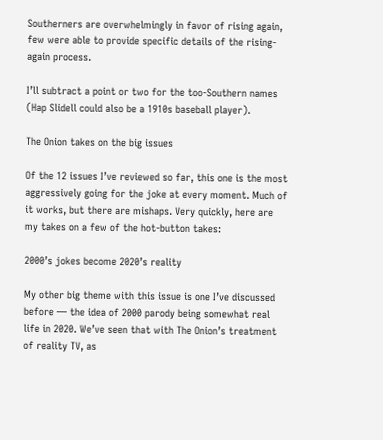Southerners are overwhelmingly in favor of rising again, few were able to provide specific details of the rising-again process.

I’ll subtract a point or two for the too-Southern names (Hap Slidell could also be a 1910s baseball player).

The Onion takes on the big issues

Of the 12 issues I’ve reviewed so far, this one is the most aggressively going for the joke at every moment. Much of it works, but there are mishaps. Very quickly, here are my takes on a few of the hot-button takes:

2000’s jokes become 2020’s reality

My other big theme with this issue is one I’ve discussed before — the idea of 2000 parody being somewhat real life in 2020. We’ve seen that with The Onion’s treatment of reality TV, as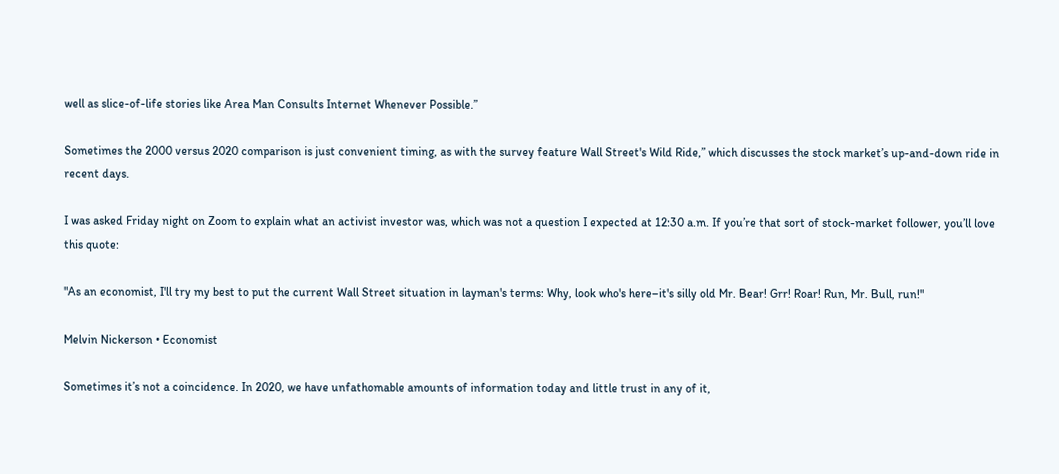well as slice-of-life stories like Area Man Consults Internet Whenever Possible.”

Sometimes the 2000 versus 2020 comparison is just convenient timing, as with the survey feature Wall Street's Wild Ride,” which discusses the stock market’s up-and-down ride in recent days.

I was asked Friday night on Zoom to explain what an activist investor was, which was not a question I expected at 12:30 a.m. If you’re that sort of stock-market follower, you’ll love this quote:

"As an economist, I'll try my best to put the current Wall Street situation in layman's terms: Why, look who's here–it's silly old Mr. Bear! Grr! Roar! Run, Mr. Bull, run!"

Melvin Nickerson • Economist

Sometimes it’s not a coincidence. In 2020, we have unfathomable amounts of information today and little trust in any of it,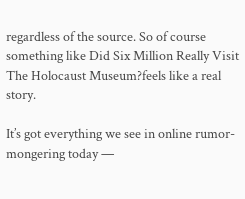regardless of the source. So of course something like Did Six Million Really Visit The Holocaust Museum?feels like a real story.

It’s got everything we see in online rumor-mongering today —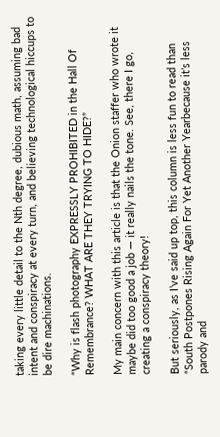taking every little detail to the Nth degree, dubious math, assuming bad intent and conspiracy at every turn, and believing technological hiccups to be dire machinations.

“Why is flash photography EXPRESSLY PROHIBITED in the Hall Of Remembrance? WHAT ARE THEY TRYING TO HIDE?”

My main concern with this article is that the Onion staffer who wrote it maybe did too good a job — it really nails the tone. See, there I go, creating a conspiracy theory!

But seriously, as I’ve said up top, this column is less fun to read than “South Postpones Rising Again For Yet Another Yearbecause it’s less parody and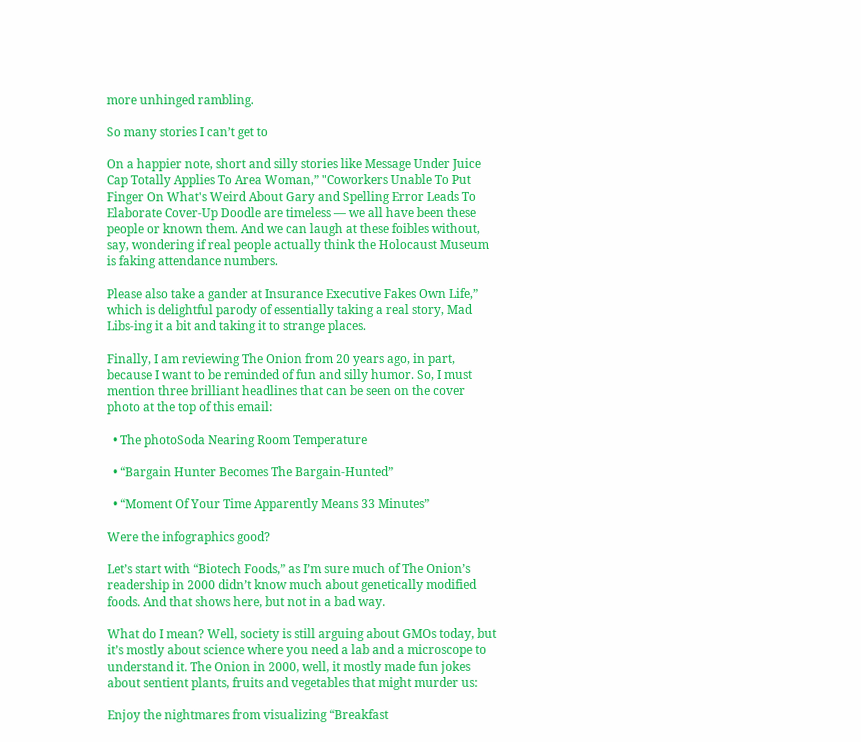more unhinged rambling.

So many stories I can’t get to

On a happier note, short and silly stories like Message Under Juice Cap Totally Applies To Area Woman,” "Coworkers Unable To Put Finger On What's Weird About Gary and Spelling Error Leads To Elaborate Cover-Up Doodle are timeless — we all have been these people or known them. And we can laugh at these foibles without, say, wondering if real people actually think the Holocaust Museum is faking attendance numbers.

Please also take a gander at Insurance Executive Fakes Own Life,” which is delightful parody of essentially taking a real story, Mad Libs-ing it a bit and taking it to strange places.

Finally, I am reviewing The Onion from 20 years ago, in part, because I want to be reminded of fun and silly humor. So, I must mention three brilliant headlines that can be seen on the cover photo at the top of this email:

  • The photoSoda Nearing Room Temperature

  • “Bargain Hunter Becomes The Bargain-Hunted”

  • “Moment Of Your Time Apparently Means 33 Minutes”

Were the infographics good?

Let’s start with “Biotech Foods,” as I’m sure much of The Onion’s readership in 2000 didn’t know much about genetically modified foods. And that shows here, but not in a bad way.

What do I mean? Well, society is still arguing about GMOs today, but it’s mostly about science where you need a lab and a microscope to understand it. The Onion in 2000, well, it mostly made fun jokes about sentient plants, fruits and vegetables that might murder us:

Enjoy the nightmares from visualizing “Breakfast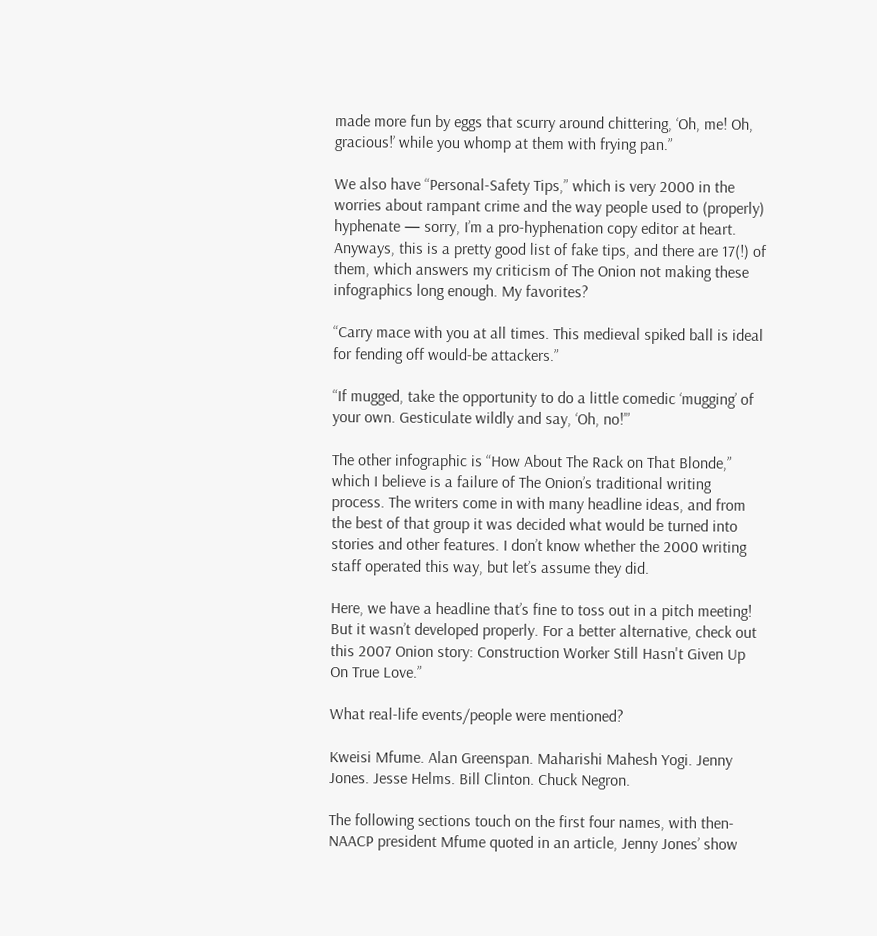made more fun by eggs that scurry around chittering, ‘Oh, me! Oh, gracious!’ while you whomp at them with frying pan.”

We also have “Personal-Safety Tips,” which is very 2000 in the worries about rampant crime and the way people used to (properly) hyphenate — sorry, I’m a pro-hyphenation copy editor at heart. Anyways, this is a pretty good list of fake tips, and there are 17(!) of them, which answers my criticism of The Onion not making these infographics long enough. My favorites?

“Carry mace with you at all times. This medieval spiked ball is ideal for fending off would-be attackers.”

“If mugged, take the opportunity to do a little comedic ‘mugging’ of your own. Gesticulate wildly and say, ‘Oh, no!’”

The other infographic is “How About The Rack on That Blonde,” which I believe is a failure of The Onion’s traditional writing process. The writers come in with many headline ideas, and from the best of that group it was decided what would be turned into stories and other features. I don’t know whether the 2000 writing staff operated this way, but let’s assume they did.

Here, we have a headline that’s fine to toss out in a pitch meeting! But it wasn’t developed properly. For a better alternative, check out this 2007 Onion story: Construction Worker Still Hasn't Given Up On True Love.”

What real-life events/people were mentioned?

Kweisi Mfume. Alan Greenspan. Maharishi Mahesh Yogi. Jenny Jones. Jesse Helms. Bill Clinton. Chuck Negron.

The following sections touch on the first four names, with then-NAACP president Mfume quoted in an article, Jenny Jones’ show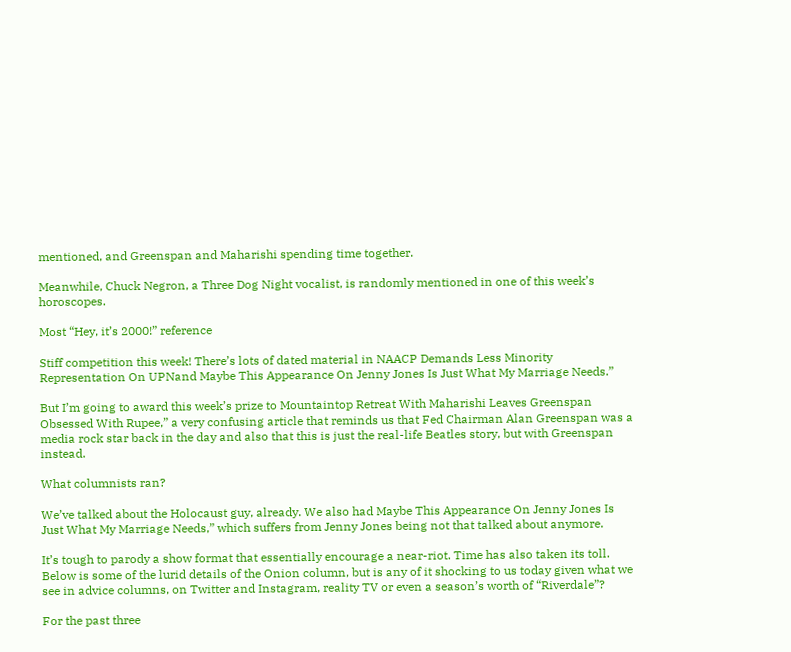mentioned, and Greenspan and Maharishi spending time together.

Meanwhile, Chuck Negron, a Three Dog Night vocalist, is randomly mentioned in one of this week’s horoscopes.

Most “Hey, it’s 2000!” reference

Stiff competition this week! There’s lots of dated material in NAACP Demands Less Minority Representation On UPNand Maybe This Appearance On Jenny Jones Is Just What My Marriage Needs.”

But I’m going to award this week’s prize to Mountaintop Retreat With Maharishi Leaves Greenspan Obsessed With Rupee,” a very confusing article that reminds us that Fed Chairman Alan Greenspan was a media rock star back in the day and also that this is just the real-life Beatles story, but with Greenspan instead.

What columnists ran?

We’ve talked about the Holocaust guy, already. We also had Maybe This Appearance On Jenny Jones Is Just What My Marriage Needs,” which suffers from Jenny Jones being not that talked about anymore.

It’s tough to parody a show format that essentially encourage a near-riot. Time has also taken its toll. Below is some of the lurid details of the Onion column, but is any of it shocking to us today given what we see in advice columns, on Twitter and Instagram, reality TV or even a season’s worth of “Riverdale”?

For the past three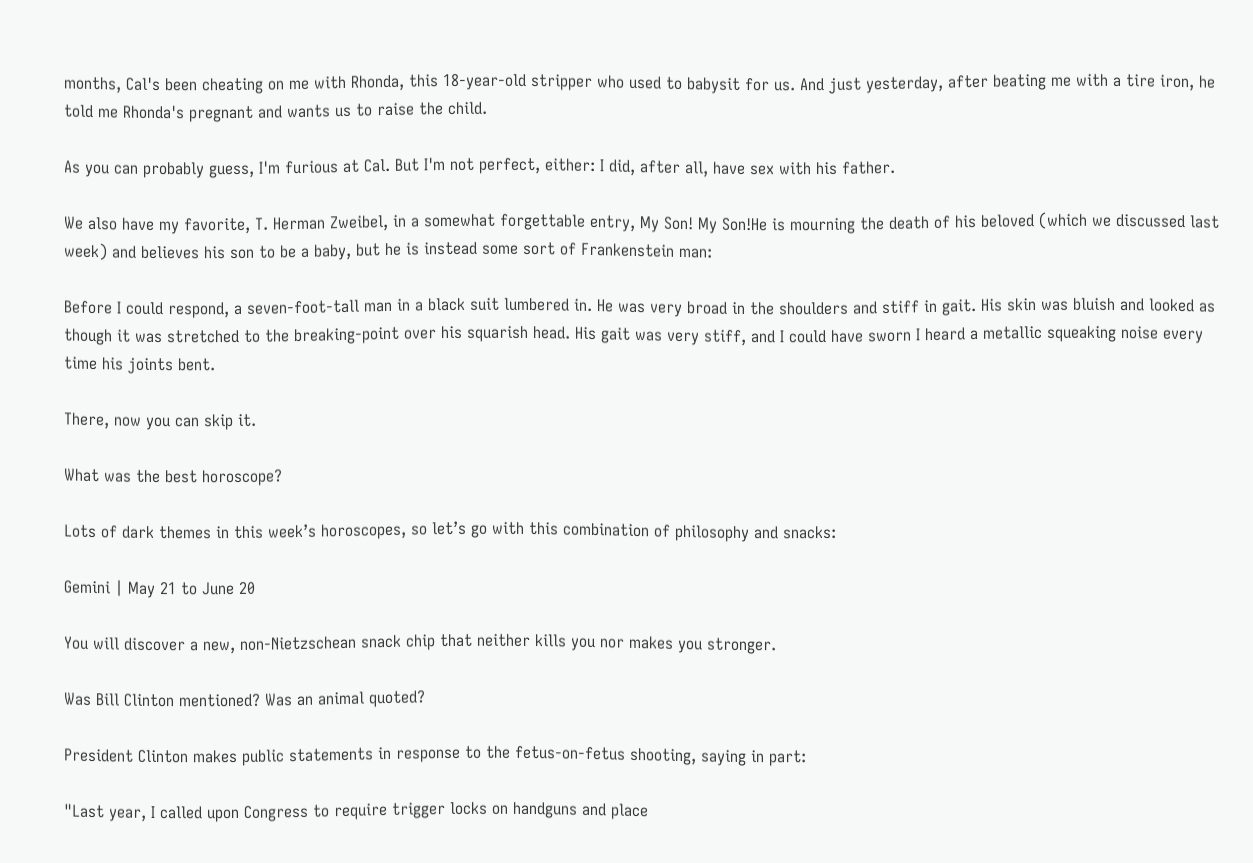months, Cal's been cheating on me with Rhonda, this 18-year-old stripper who used to babysit for us. And just yesterday, after beating me with a tire iron, he told me Rhonda's pregnant and wants us to raise the child.

As you can probably guess, I'm furious at Cal. But I'm not perfect, either: I did, after all, have sex with his father.

We also have my favorite, T. Herman Zweibel, in a somewhat forgettable entry, My Son! My Son!He is mourning the death of his beloved (which we discussed last week) and believes his son to be a baby, but he is instead some sort of Frankenstein man:

Before I could respond, a seven-foot-tall man in a black suit lumbered in. He was very broad in the shoulders and stiff in gait. His skin was bluish and looked as though it was stretched to the breaking-point over his squarish head. His gait was very stiff, and I could have sworn I heard a metallic squeaking noise every time his joints bent.

There, now you can skip it.

What was the best horoscope?

Lots of dark themes in this week’s horoscopes, so let’s go with this combination of philosophy and snacks:

Gemini | May 21 to June 20

You will discover a new, non-Nietzschean snack chip that neither kills you nor makes you stronger.

Was Bill Clinton mentioned? Was an animal quoted?

President Clinton makes public statements in response to the fetus-on-fetus shooting, saying in part:

"Last year, I called upon Congress to require trigger locks on handguns and place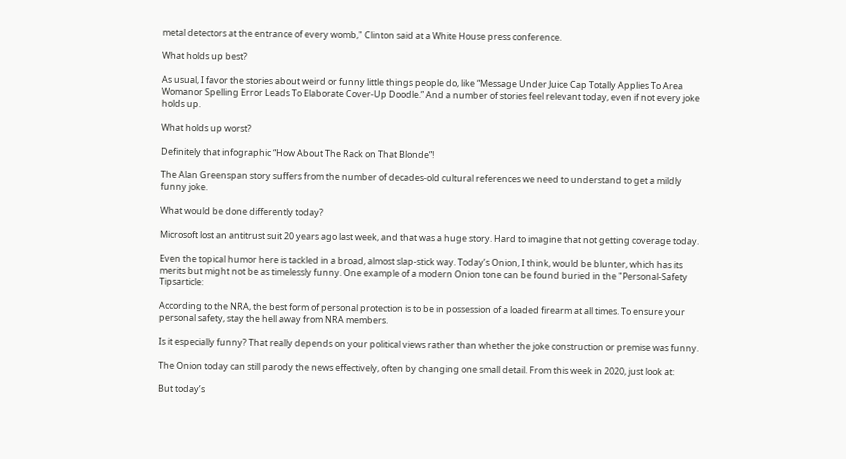metal detectors at the entrance of every womb," Clinton said at a White House press conference.

What holds up best?

As usual, I favor the stories about weird or funny little things people do, like “Message Under Juice Cap Totally Applies To Area Womanor Spelling Error Leads To Elaborate Cover-Up Doodle.” And a number of stories feel relevant today, even if not every joke holds up.

What holds up worst?

Definitely that infographic “How About The Rack on That Blonde”!

The Alan Greenspan story suffers from the number of decades-old cultural references we need to understand to get a mildly funny joke.

What would be done differently today?

Microsoft lost an antitrust suit 20 years ago last week, and that was a huge story. Hard to imagine that not getting coverage today.

Even the topical humor here is tackled in a broad, almost slap-stick way. Today’s Onion, I think, would be blunter, which has its merits but might not be as timelessly funny. One example of a modern Onion tone can be found buried in the "Personal-Safety Tipsarticle:

According to the NRA, the best form of personal protection is to be in possession of a loaded firearm at all times. To ensure your personal safety, stay the hell away from NRA members.

Is it especially funny? That really depends on your political views rather than whether the joke construction or premise was funny.

The Onion today can still parody the news effectively, often by changing one small detail. From this week in 2020, just look at:

But today’s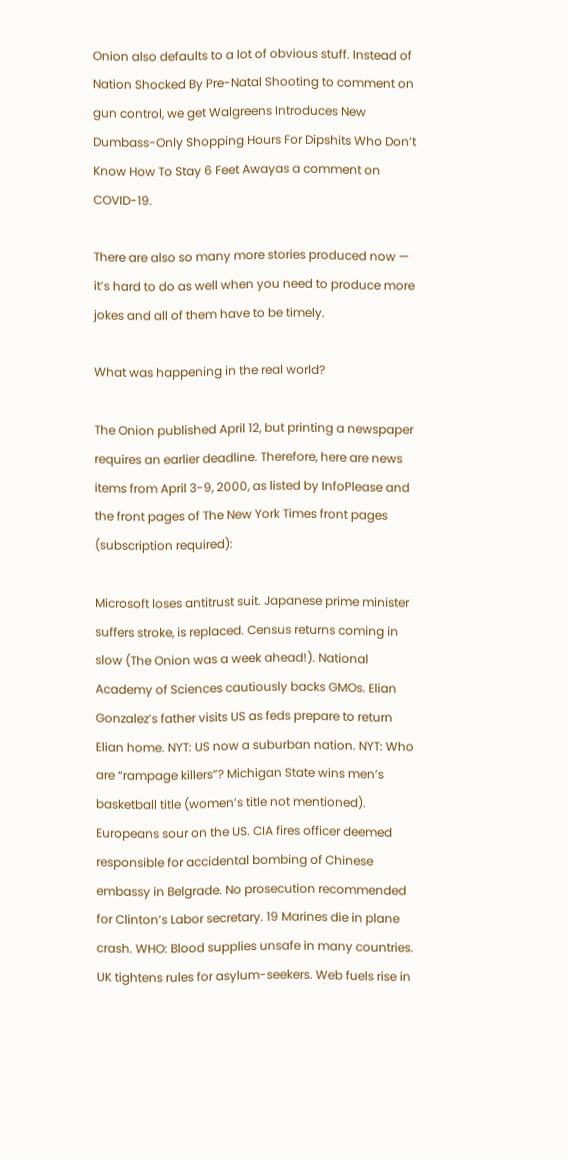Onion also defaults to a lot of obvious stuff. Instead of Nation Shocked By Pre-Natal Shooting to comment on gun control, we get Walgreens Introduces New Dumbass-Only Shopping Hours For Dipshits Who Don’t Know How To Stay 6 Feet Awayas a comment on COVID-19.

There are also so many more stories produced now — it’s hard to do as well when you need to produce more jokes and all of them have to be timely.

What was happening in the real world?

The Onion published April 12, but printing a newspaper requires an earlier deadline. Therefore, here are news items from April 3-9, 2000, as listed by InfoPlease and the front pages of The New York Times front pages (subscription required):

Microsoft loses antitrust suit. Japanese prime minister suffers stroke, is replaced. Census returns coming in slow (The Onion was a week ahead!). National Academy of Sciences cautiously backs GMOs. Elian Gonzalez’s father visits US as feds prepare to return Elian home. NYT: US now a suburban nation. NYT: Who are “rampage killers”? Michigan State wins men’s basketball title (women’s title not mentioned). Europeans sour on the US. CIA fires officer deemed responsible for accidental bombing of Chinese embassy in Belgrade. No prosecution recommended for Clinton’s Labor secretary. 19 Marines die in plane crash. WHO: Blood supplies unsafe in many countries. UK tightens rules for asylum-seekers. Web fuels rise in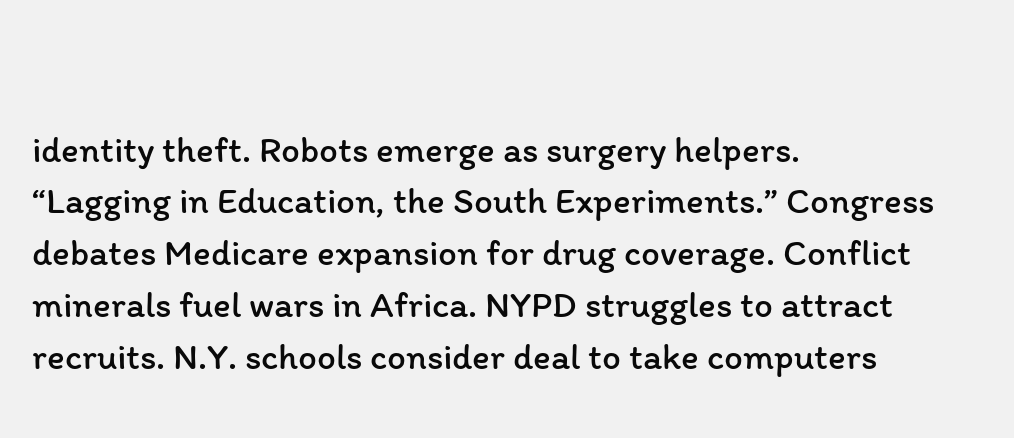identity theft. Robots emerge as surgery helpers. “Lagging in Education, the South Experiments.” Congress debates Medicare expansion for drug coverage. Conflict minerals fuel wars in Africa. NYPD struggles to attract recruits. N.Y. schools consider deal to take computers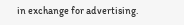in exchange for advertising.